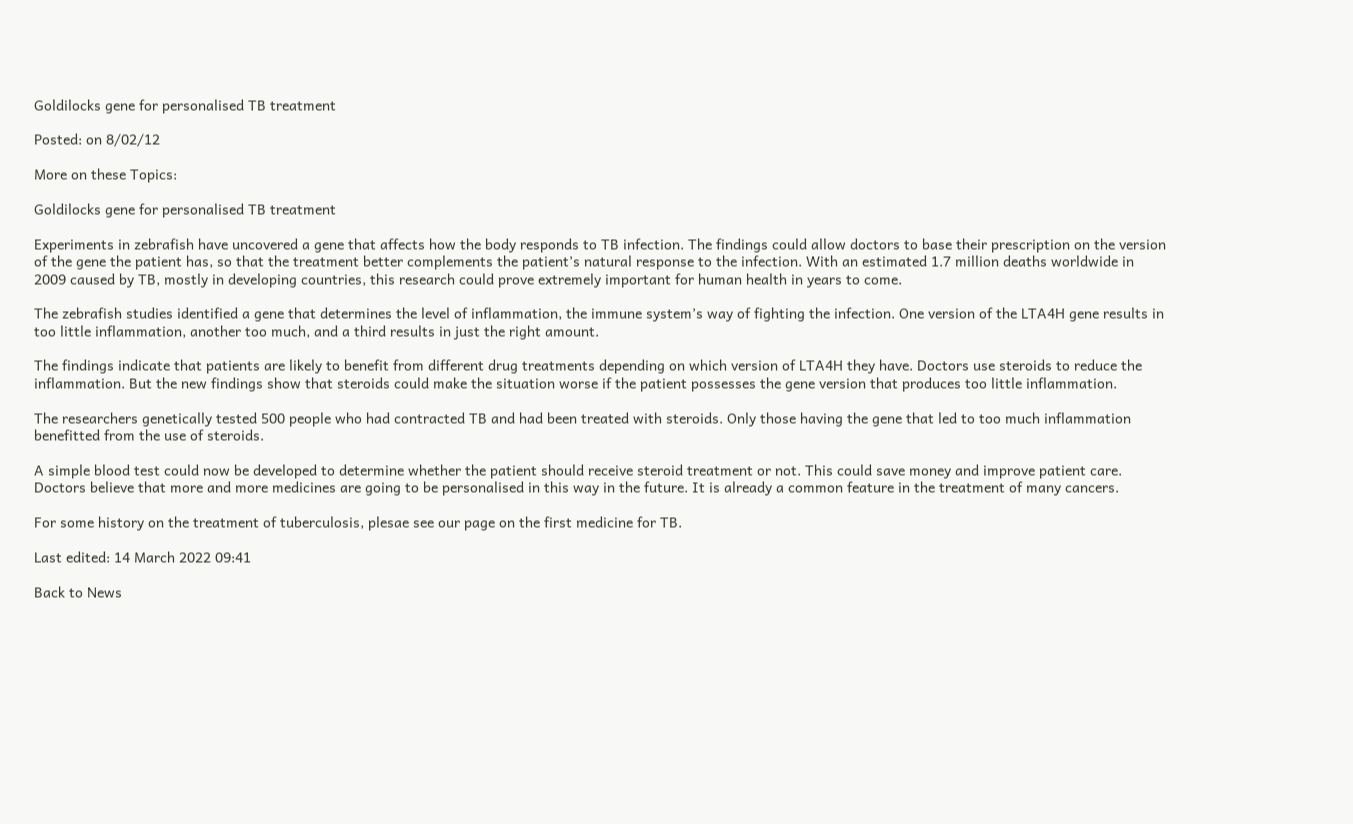Goldilocks gene for personalised TB treatment

Posted: on 8/02/12

More on these Topics:

Goldilocks gene for personalised TB treatment

Experiments in zebrafish have uncovered a gene that affects how the body responds to TB infection. The findings could allow doctors to base their prescription on the version of the gene the patient has, so that the treatment better complements the patient’s natural response to the infection. With an estimated 1.7 million deaths worldwide in 2009 caused by TB, mostly in developing countries, this research could prove extremely important for human health in years to come.

The zebrafish studies identified a gene that determines the level of inflammation, the immune system’s way of fighting the infection. One version of the LTA4H gene results in too little inflammation, another too much, and a third results in just the right amount.

The findings indicate that patients are likely to benefit from different drug treatments depending on which version of LTA4H they have. Doctors use steroids to reduce the inflammation. But the new findings show that steroids could make the situation worse if the patient possesses the gene version that produces too little inflammation.

The researchers genetically tested 500 people who had contracted TB and had been treated with steroids. Only those having the gene that led to too much inflammation benefitted from the use of steroids.

A simple blood test could now be developed to determine whether the patient should receive steroid treatment or not. This could save money and improve patient care. Doctors believe that more and more medicines are going to be personalised in this way in the future. It is already a common feature in the treatment of many cancers.

For some history on the treatment of tuberculosis, plesae see our page on the first medicine for TB.

Last edited: 14 March 2022 09:41

Back to News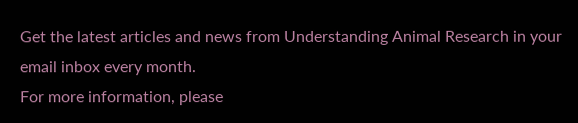Get the latest articles and news from Understanding Animal Research in your email inbox every month.
For more information, please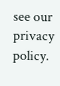see our privacy policy.